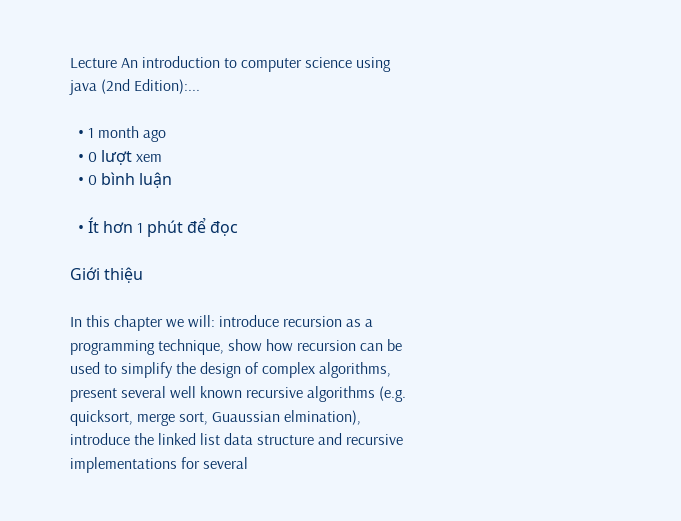Lecture An introduction to computer science using java (2nd Edition):...

  • 1 month ago
  • 0 lượt xem
  • 0 bình luận

  • Ít hơn 1 phút để đọc

Giới thiệu

In this chapter we will: introduce recursion as a programming technique, show how recursion can be used to simplify the design of complex algorithms, present several well known recursive algorithms (e.g. quicksort, merge sort, Guaussian elmination), introduce the linked list data structure and recursive implementations for several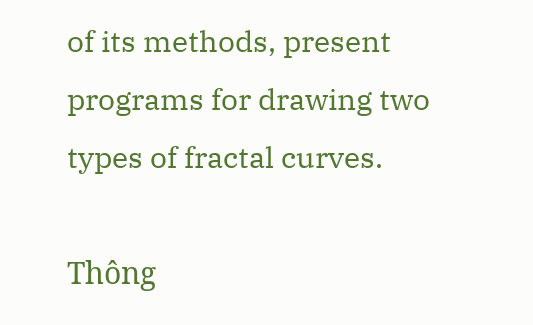of its methods, present programs for drawing two types of fractal curves.

Thông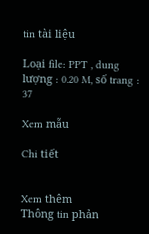tin tài liệu

Loại file: PPT , dung lượng : 0.20 M, số trang : 37

Xem mẫu

Chi tiết


Xem thêm
Thông tin phản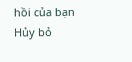hồi của bạn
Hủy bỏ